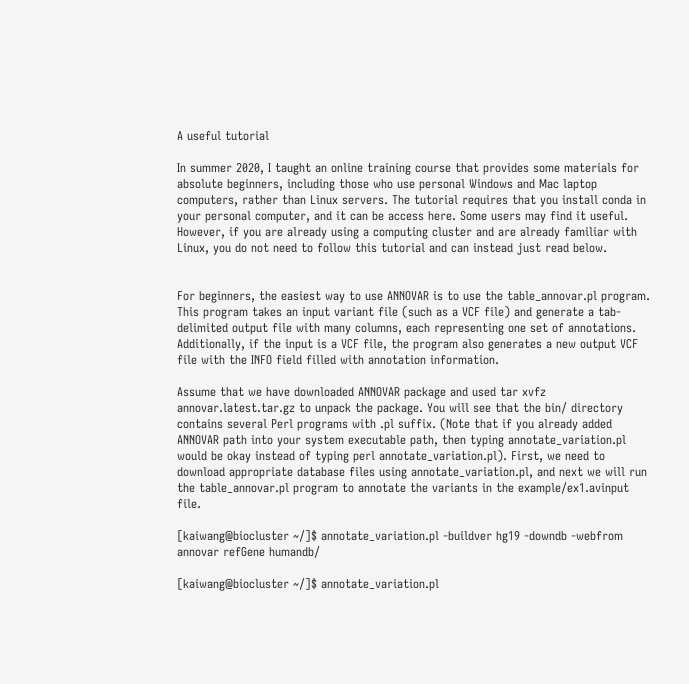A useful tutorial

In summer 2020, I taught an online training course that provides some materials for absolute beginners, including those who use personal Windows and Mac laptop computers, rather than Linux servers. The tutorial requires that you install conda in your personal computer, and it can be access here. Some users may find it useful. However, if you are already using a computing cluster and are already familiar with Linux, you do not need to follow this tutorial and can instead just read below.


For beginners, the easiest way to use ANNOVAR is to use the table_annovar.pl program. This program takes an input variant file (such as a VCF file) and generate a tab-delimited output file with many columns, each representing one set of annotations. Additionally, if the input is a VCF file, the program also generates a new output VCF file with the INFO field filled with annotation information.

Assume that we have downloaded ANNOVAR package and used tar xvfz annovar.latest.tar.gz to unpack the package. You will see that the bin/ directory contains several Perl programs with .pl suffix. (Note that if you already added ANNOVAR path into your system executable path, then typing annotate_variation.pl would be okay instead of typing perl annotate_variation.pl). First, we need to download appropriate database files using annotate_variation.pl, and next we will run the table_annovar.pl program to annotate the variants in the example/ex1.avinput file.

[kaiwang@biocluster ~/]$ annotate_variation.pl -buildver hg19 -downdb -webfrom annovar refGene humandb/

[kaiwang@biocluster ~/]$ annotate_variation.pl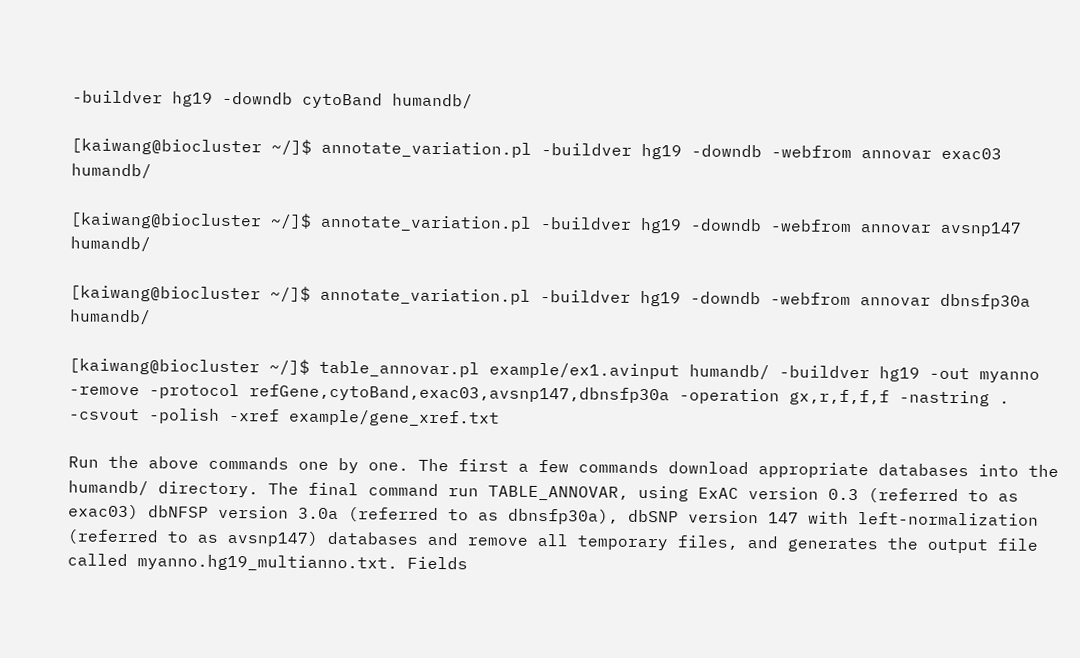-buildver hg19 -downdb cytoBand humandb/

[kaiwang@biocluster ~/]$ annotate_variation.pl -buildver hg19 -downdb -webfrom annovar exac03 humandb/

[kaiwang@biocluster ~/]$ annotate_variation.pl -buildver hg19 -downdb -webfrom annovar avsnp147 humandb/

[kaiwang@biocluster ~/]$ annotate_variation.pl -buildver hg19 -downdb -webfrom annovar dbnsfp30a humandb/

[kaiwang@biocluster ~/]$ table_annovar.pl example/ex1.avinput humandb/ -buildver hg19 -out myanno -remove -protocol refGene,cytoBand,exac03,avsnp147,dbnsfp30a -operation gx,r,f,f,f -nastring . -csvout -polish -xref example/gene_xref.txt

Run the above commands one by one. The first a few commands download appropriate databases into the humandb/ directory. The final command run TABLE_ANNOVAR, using ExAC version 0.3 (referred to as exac03) dbNFSP version 3.0a (referred to as dbnsfp30a), dbSNP version 147 with left-normalization (referred to as avsnp147) databases and remove all temporary files, and generates the output file called myanno.hg19_multianno.txt. Fields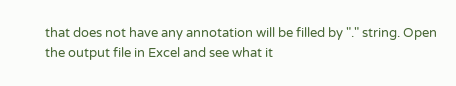that does not have any annotation will be filled by "." string. Open the output file in Excel and see what it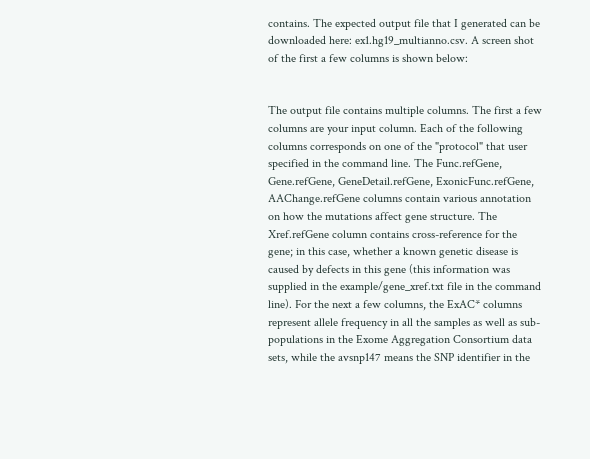contains. The expected output file that I generated can be downloaded here: ex1.hg19_multianno.csv. A screen shot of the first a few columns is shown below:


The output file contains multiple columns. The first a few columns are your input column. Each of the following columns corresponds on one of the "protocol" that user specified in the command line. The Func.refGene, Gene.refGene, GeneDetail.refGene, ExonicFunc.refGene, AAChange.refGene columns contain various annotation on how the mutations affect gene structure. The Xref.refGene column contains cross-reference for the gene; in this case, whether a known genetic disease is caused by defects in this gene (this information was supplied in the example/gene_xref.txt file in the command line). For the next a few columns, the ExAC* columns represent allele frequency in all the samples as well as sub-populations in the Exome Aggregation Consortium data sets, while the avsnp147 means the SNP identifier in the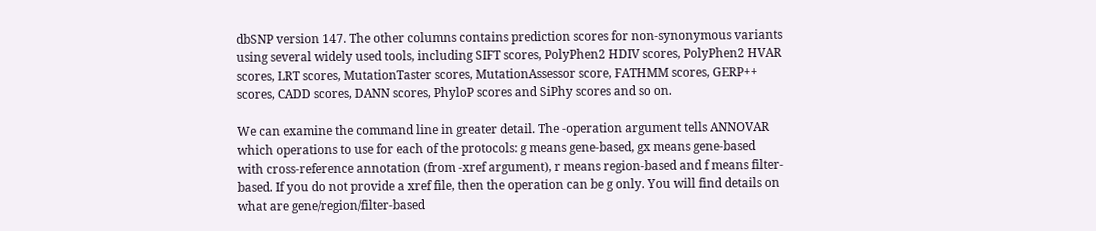dbSNP version 147. The other columns contains prediction scores for non-synonymous variants using several widely used tools, including SIFT scores, PolyPhen2 HDIV scores, PolyPhen2 HVAR scores, LRT scores, MutationTaster scores, MutationAssessor score, FATHMM scores, GERP++ scores, CADD scores, DANN scores, PhyloP scores and SiPhy scores and so on.

We can examine the command line in greater detail. The -operation argument tells ANNOVAR which operations to use for each of the protocols: g means gene-based, gx means gene-based with cross-reference annotation (from -xref argument), r means region-based and f means filter-based. If you do not provide a xref file, then the operation can be g only. You will find details on what are gene/region/filter-based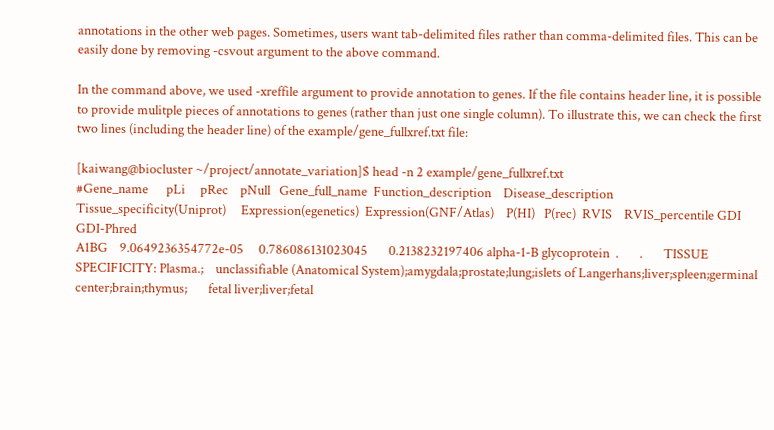annotations in the other web pages. Sometimes, users want tab-delimited files rather than comma-delimited files. This can be easily done by removing -csvout argument to the above command.

In the command above, we used -xreffile argument to provide annotation to genes. If the file contains header line, it is possible to provide mulitple pieces of annotations to genes (rather than just one single column). To illustrate this, we can check the first two lines (including the header line) of the example/gene_fullxref.txt file:

[kaiwang@biocluster ~/project/annotate_variation]$ head -n 2 example/gene_fullxref.txt
#Gene_name      pLi     pRec    pNull   Gene_full_name  Function_description    Disease_description     Tissue_specificity(Uniprot)     Expression(egenetics)  Expression(GNF/Atlas)    P(HI)   P(rec)  RVIS    RVIS_percentile GDI     GDI-Phred
A1BG    9.0649236354772e-05     0.786086131023045       0.2138232197406 alpha-1-B glycoprotein  .       .       TISSUE SPECIFICITY: Plasma.;    unclassifiable (Anatomical System);amygdala;prostate;lung;islets of Langerhans;liver;spleen;germinal center;brain;thymus;       fetal liver;liver;fetal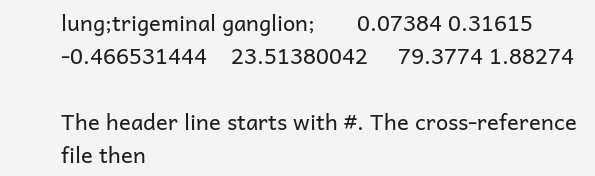lung;trigeminal ganglion;       0.07384 0.31615 -0.466531444    23.51380042     79.3774 1.88274

The header line starts with #. The cross-reference file then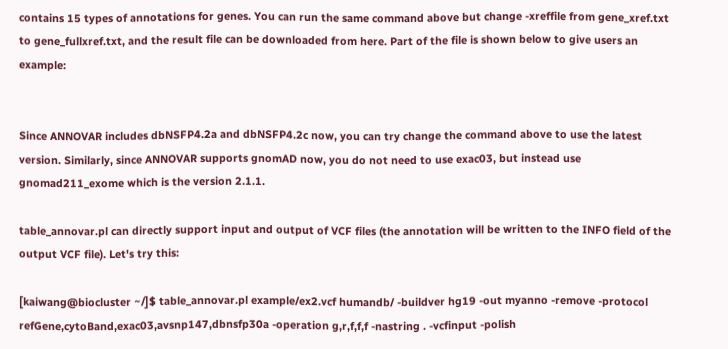contains 15 types of annotations for genes. You can run the same command above but change -xreffile from gene_xref.txt to gene_fullxref.txt, and the result file can be downloaded from here. Part of the file is shown below to give users an example:


Since ANNOVAR includes dbNSFP4.2a and dbNSFP4.2c now, you can try change the command above to use the latest version. Similarly, since ANNOVAR supports gnomAD now, you do not need to use exac03, but instead use gnomad211_exome which is the version 2.1.1.

table_annovar.pl can directly support input and output of VCF files (the annotation will be written to the INFO field of the output VCF file). Let's try this:

[kaiwang@biocluster ~/]$ table_annovar.pl example/ex2.vcf humandb/ -buildver hg19 -out myanno -remove -protocol refGene,cytoBand,exac03,avsnp147,dbnsfp30a -operation g,r,f,f,f -nastring . -vcfinput -polish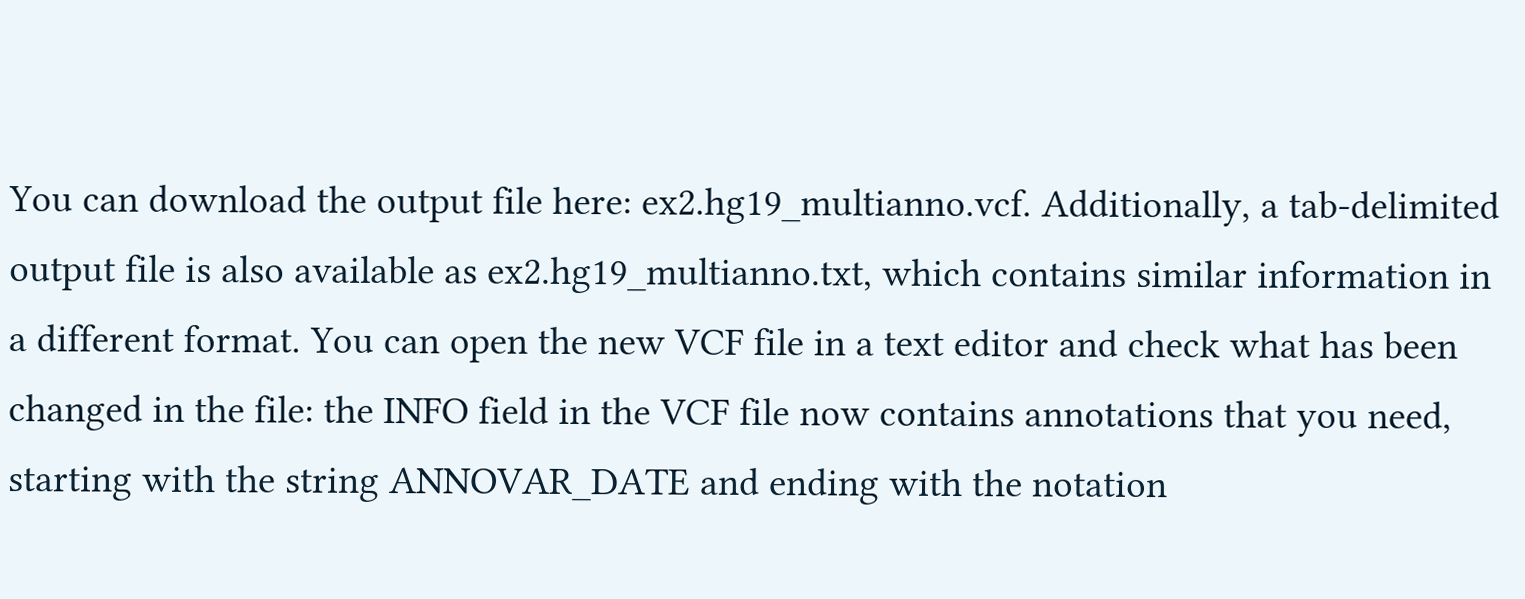You can download the output file here: ex2.hg19_multianno.vcf. Additionally, a tab-delimited output file is also available as ex2.hg19_multianno.txt, which contains similar information in a different format. You can open the new VCF file in a text editor and check what has been changed in the file: the INFO field in the VCF file now contains annotations that you need, starting with the string ANNOVAR_DATE and ending with the notation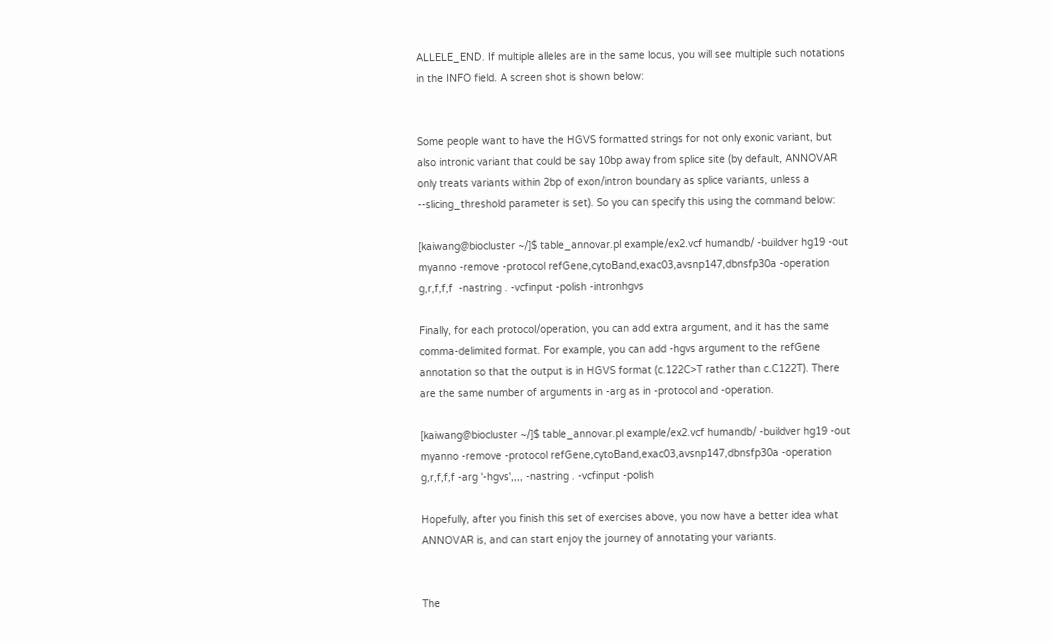ALLELE_END. If multiple alleles are in the same locus, you will see multiple such notations in the INFO field. A screen shot is shown below:


Some people want to have the HGVS formatted strings for not only exonic variant, but also intronic variant that could be say 10bp away from splice site (by default, ANNOVAR only treats variants within 2bp of exon/intron boundary as splice variants, unless a --slicing_threshold parameter is set). So you can specify this using the command below:

[kaiwang@biocluster ~/]$ table_annovar.pl example/ex2.vcf humandb/ -buildver hg19 -out myanno -remove -protocol refGene,cytoBand,exac03,avsnp147,dbnsfp30a -operation g,r,f,f,f  -nastring . -vcfinput -polish -intronhgvs

Finally, for each protocol/operation, you can add extra argument, and it has the same comma-delimited format. For example, you can add -hgvs argument to the refGene annotation so that the output is in HGVS format (c.122C>T rather than c.C122T). There are the same number of arguments in -arg as in -protocol and -operation.

[kaiwang@biocluster ~/]$ table_annovar.pl example/ex2.vcf humandb/ -buildver hg19 -out myanno -remove -protocol refGene,cytoBand,exac03,avsnp147,dbnsfp30a -operation g,r,f,f,f -arg '-hgvs',,,, -nastring . -vcfinput -polish

Hopefully, after you finish this set of exercises above, you now have a better idea what ANNOVAR is, and can start enjoy the journey of annotating your variants.


The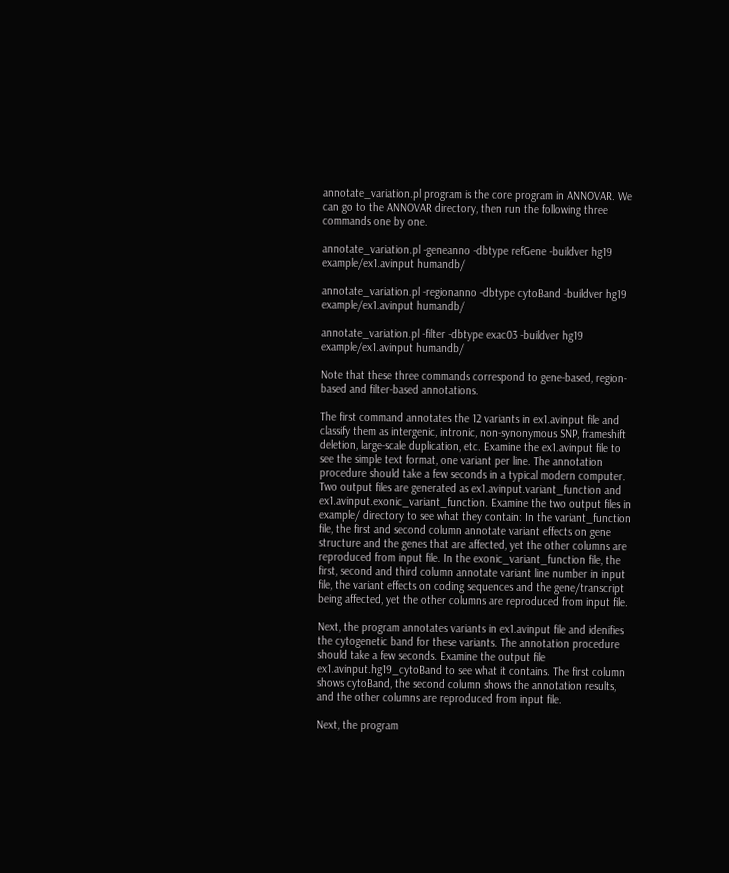annotate_variation.pl program is the core program in ANNOVAR. We can go to the ANNOVAR directory, then run the following three commands one by one.

annotate_variation.pl -geneanno -dbtype refGene -buildver hg19 example/ex1.avinput humandb/

annotate_variation.pl -regionanno -dbtype cytoBand -buildver hg19 example/ex1.avinput humandb/

annotate_variation.pl -filter -dbtype exac03 -buildver hg19 example/ex1.avinput humandb/

Note that these three commands correspond to gene-based, region-based and filter-based annotations.

The first command annotates the 12 variants in ex1.avinput file and classify them as intergenic, intronic, non-synonymous SNP, frameshift deletion, large-scale duplication, etc. Examine the ex1.avinput file to see the simple text format, one variant per line. The annotation procedure should take a few seconds in a typical modern computer. Two output files are generated as ex1.avinput.variant_function and ex1.avinput.exonic_variant_function. Examine the two output files in example/ directory to see what they contain: In the variant_function file, the first and second column annotate variant effects on gene structure and the genes that are affected, yet the other columns are reproduced from input file. In the exonic_variant_function file, the first, second and third column annotate variant line number in input file, the variant effects on coding sequences and the gene/transcript being affected, yet the other columns are reproduced from input file.

Next, the program annotates variants in ex1.avinput file and idenifies the cytogenetic band for these variants. The annotation procedure should take a few seconds. Examine the output file ex1.avinput.hg19_cytoBand to see what it contains. The first column shows cytoBand, the second column shows the annotation results, and the other columns are reproduced from input file.

Next, the program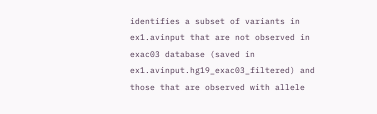identifies a subset of variants in ex1.avinput that are not observed in exac03 database (saved in ex1.avinput.hg19_exac03_filtered) and those that are observed with allele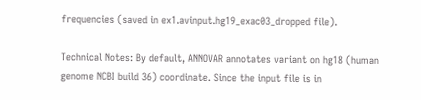frequencies (saved in ex1.avinput.hg19_exac03_dropped file).

Technical Notes: By default, ANNOVAR annotates variant on hg18 (human genome NCBI build 36) coordinate. Since the input file is in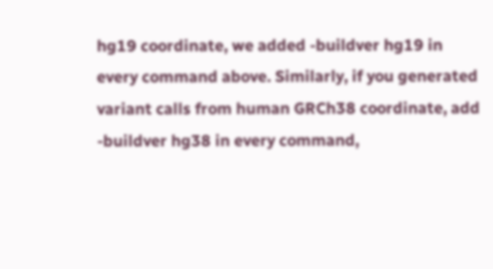hg19 coordinate, we added -buildver hg19 in every command above. Similarly, if you generated variant calls from human GRCh38 coordinate, add -buildver hg38 in every command,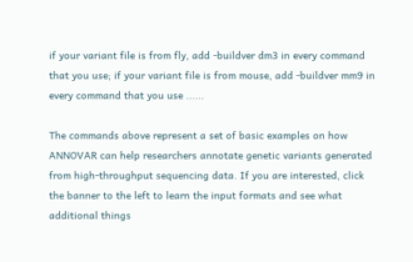if your variant file is from fly, add -buildver dm3 in every command that you use; if your variant file is from mouse, add -buildver mm9 in every command that you use ......

The commands above represent a set of basic examples on how ANNOVAR can help researchers annotate genetic variants generated from high-throughput sequencing data. If you are interested, click the banner to the left to learn the input formats and see what additional things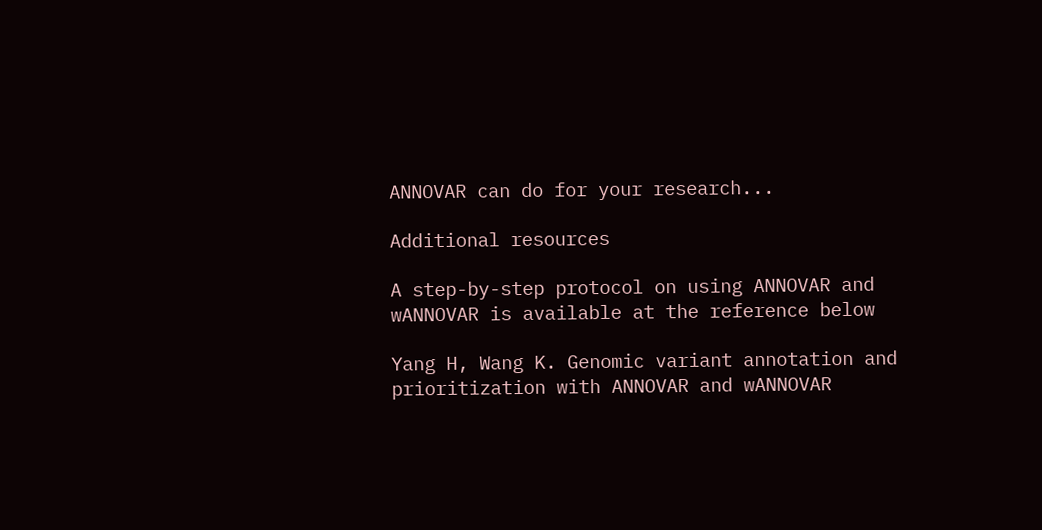ANNOVAR can do for your research...

Additional resources

A step-by-step protocol on using ANNOVAR and wANNOVAR is available at the reference below

Yang H, Wang K. Genomic variant annotation and prioritization with ANNOVAR and wANNOVAR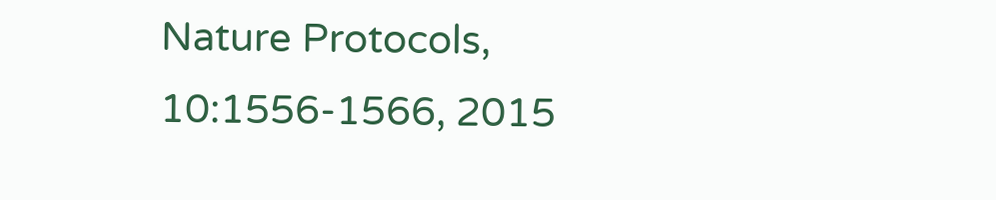Nature Protocols, 10:1556-1566, 2015